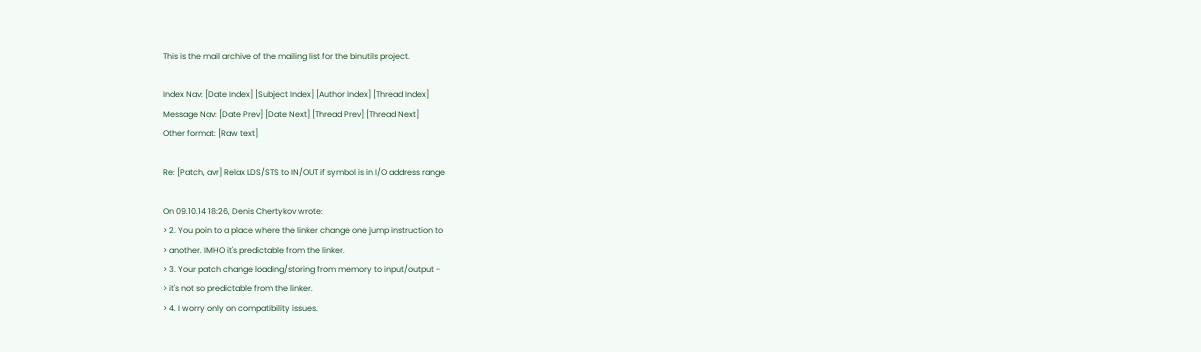This is the mail archive of the mailing list for the binutils project.

Index Nav: [Date Index] [Subject Index] [Author Index] [Thread Index]
Message Nav: [Date Prev] [Date Next] [Thread Prev] [Thread Next]
Other format: [Raw text]

Re: [Patch, avr] Relax LDS/STS to IN/OUT if symbol is in I/O address range

On 09.10.14 18:26, Denis Chertykov wrote:
> 2. You poin to a place where the linker change one jump instruction to
> another. IMHO it's predictable from the linker.
> 3. Your patch change loading/storing from memory to input/output -
> it's not so predictable from the linker.
> 4. I worry only on compatibility issues.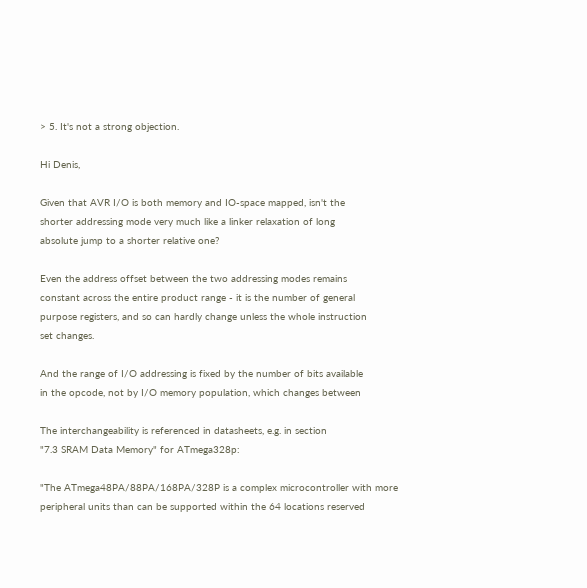> 5. It's not a strong objection.

Hi Denis,

Given that AVR I/O is both memory and IO-space mapped, isn't the
shorter addressing mode very much like a linker relaxation of long
absolute jump to a shorter relative one?

Even the address offset between the two addressing modes remains
constant across the entire product range - it is the number of general
purpose registers, and so can hardly change unless the whole instruction
set changes.

And the range of I/O addressing is fixed by the number of bits available
in the opcode, not by I/O memory population, which changes between

The interchangeability is referenced in datasheets, e.g. in section
"7.3 SRAM Data Memory" for ATmega328p:

"The ATmega48PA/88PA/168PA/328P is a complex microcontroller with more
peripheral units than can be supported within the 64 locations reserved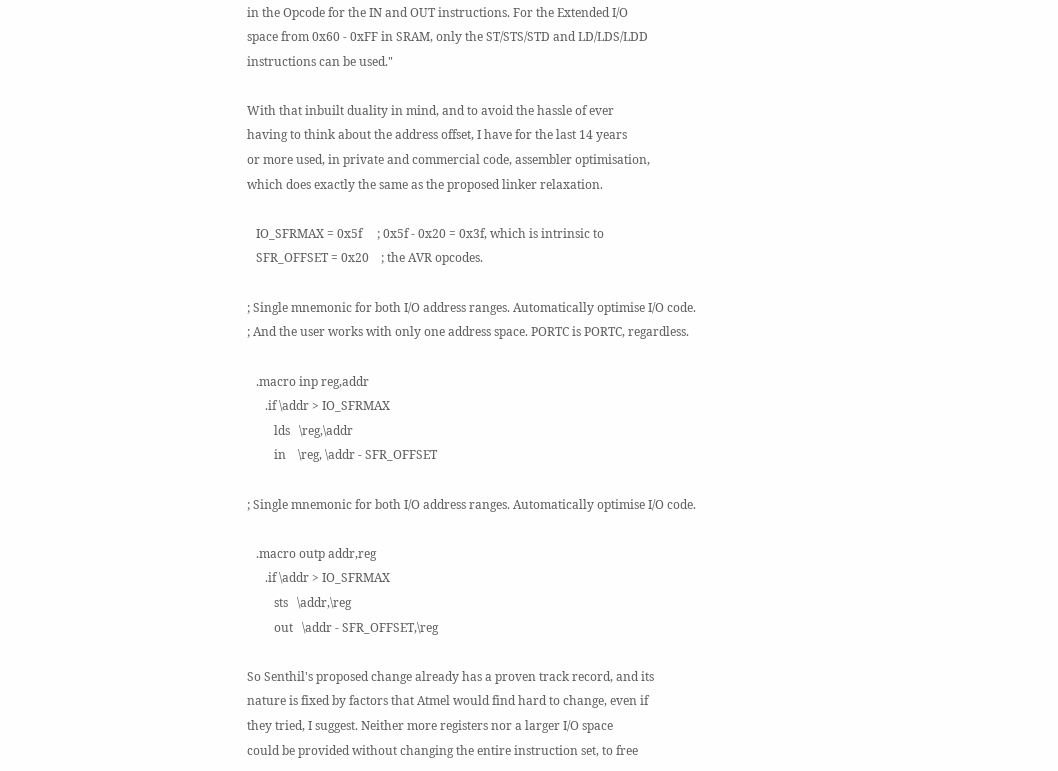in the Opcode for the IN and OUT instructions. For the Extended I/O
space from 0x60 - 0xFF in SRAM, only the ST/STS/STD and LD/LDS/LDD
instructions can be used."

With that inbuilt duality in mind, and to avoid the hassle of ever
having to think about the address offset, I have for the last 14 years
or more used, in private and commercial code, assembler optimisation,
which does exactly the same as the proposed linker relaxation.

   IO_SFRMAX = 0x5f     ; 0x5f - 0x20 = 0x3f, which is intrinsic to
   SFR_OFFSET = 0x20    ; the AVR opcodes.

; Single mnemonic for both I/O address ranges. Automatically optimise I/O code.
; And the user works with only one address space. PORTC is PORTC, regardless.

   .macro inp reg,addr
      .if \addr > IO_SFRMAX
         lds   \reg,\addr
         in    \reg, \addr - SFR_OFFSET

; Single mnemonic for both I/O address ranges. Automatically optimise I/O code.

   .macro outp addr,reg
      .if \addr > IO_SFRMAX
         sts   \addr,\reg
         out   \addr - SFR_OFFSET,\reg

So Senthil's proposed change already has a proven track record, and its
nature is fixed by factors that Atmel would find hard to change, even if
they tried, I suggest. Neither more registers nor a larger I/O space
could be provided without changing the entire instruction set, to free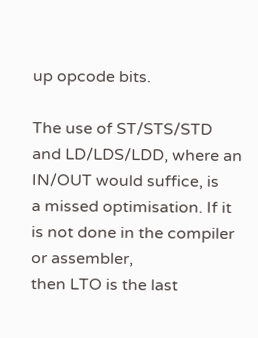up opcode bits.

The use of ST/STS/STD and LD/LDS/LDD, where an IN/OUT would suffice, is
a missed optimisation. If it is not done in the compiler or assembler,
then LTO is the last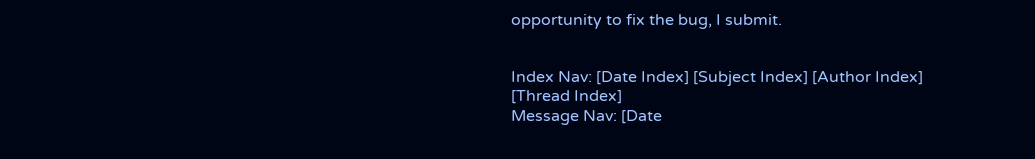opportunity to fix the bug, I submit.


Index Nav: [Date Index] [Subject Index] [Author Index] [Thread Index]
Message Nav: [Date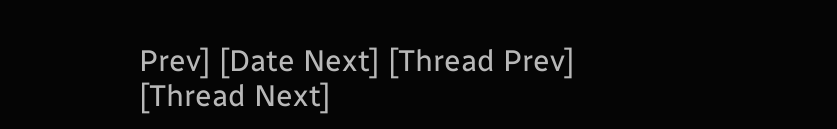Prev] [Date Next] [Thread Prev] [Thread Next]